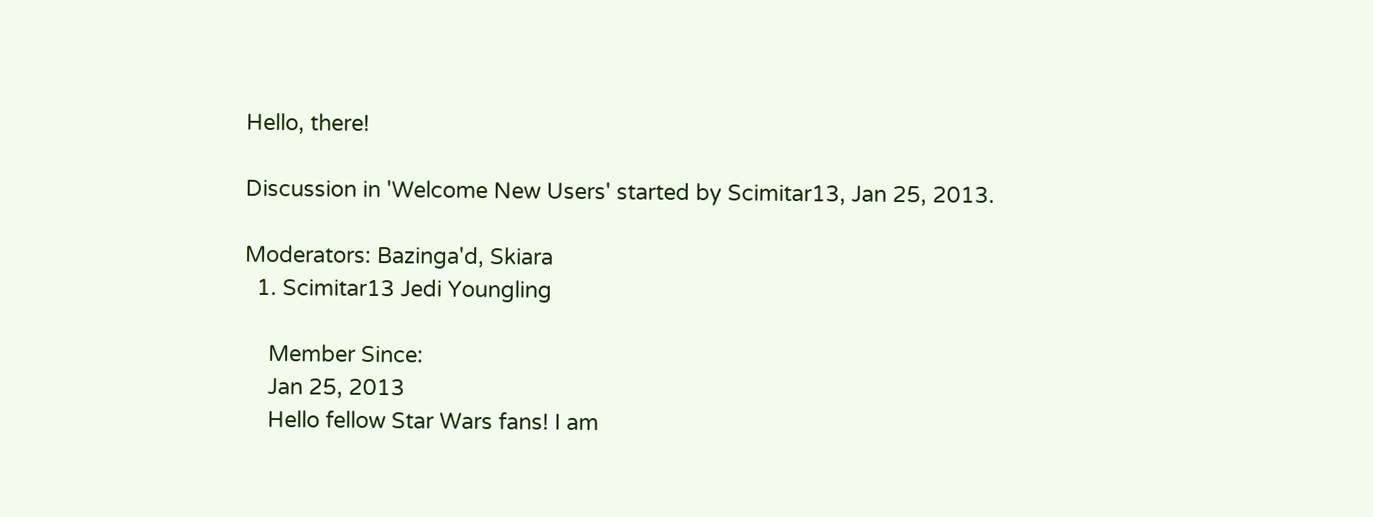Hello, there!

Discussion in 'Welcome New Users' started by Scimitar13, Jan 25, 2013.

Moderators: Bazinga'd, Skiara
  1. Scimitar13 Jedi Youngling

    Member Since:
    Jan 25, 2013
    Hello fellow Star Wars fans! I am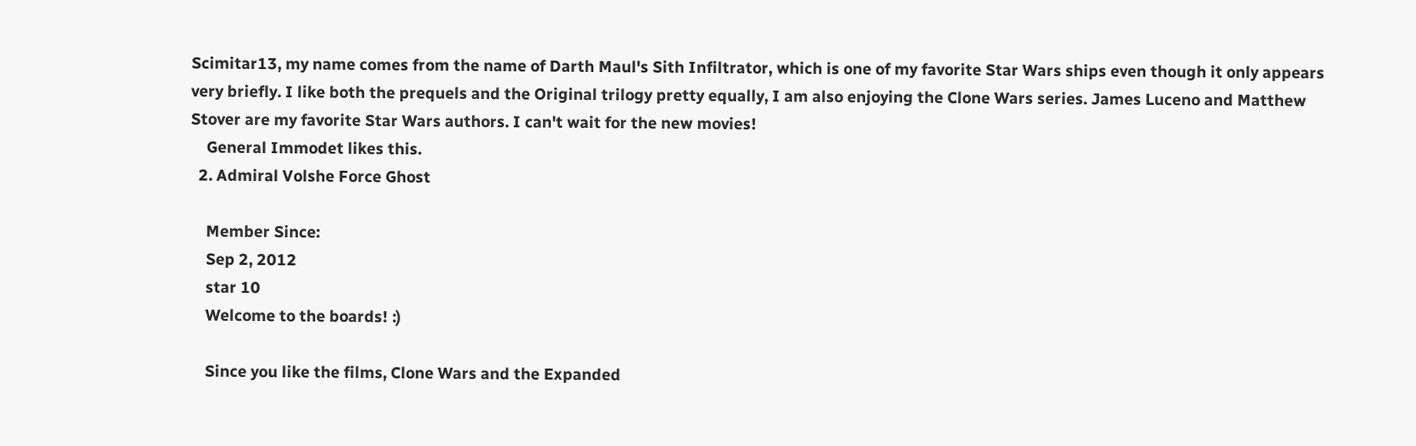Scimitar13, my name comes from the name of Darth Maul's Sith Infiltrator, which is one of my favorite Star Wars ships even though it only appears very briefly. I like both the prequels and the Original trilogy pretty equally, I am also enjoying the Clone Wars series. James Luceno and Matthew Stover are my favorite Star Wars authors. I can't wait for the new movies!
    General Immodet likes this.
  2. Admiral Volshe Force Ghost

    Member Since:
    Sep 2, 2012
    star 10
    Welcome to the boards! :)

    Since you like the films, Clone Wars and the Expanded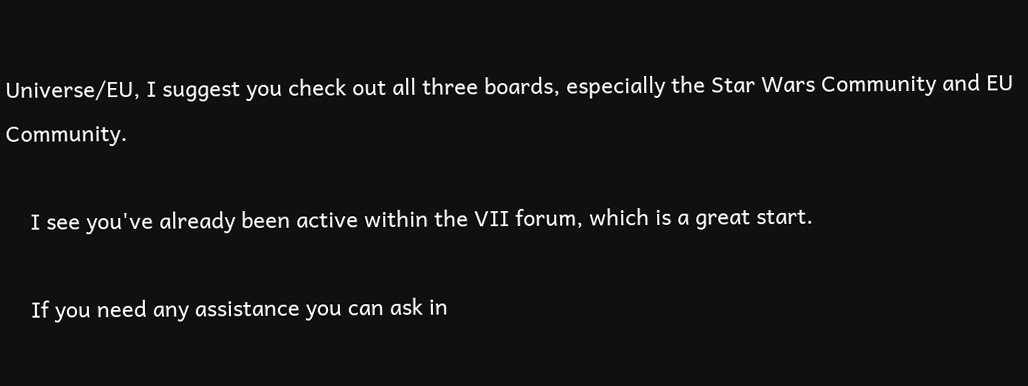Universe/EU, I suggest you check out all three boards, especially the Star Wars Community and EU Community.

    I see you've already been active within the VII forum, which is a great start.

    If you need any assistance you can ask in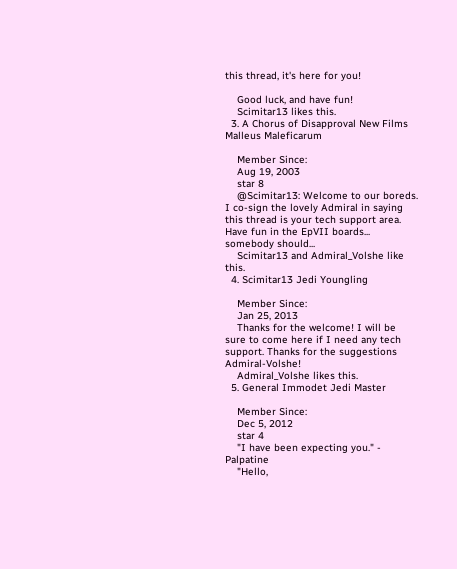this thread, it's here for you!

    Good luck, and have fun!
    Scimitar13 likes this.
  3. A Chorus of Disapproval New Films Malleus Maleficarum

    Member Since:
    Aug 19, 2003
    star 8
    @Scimitar13: Welcome to our boreds. I co-sign the lovely Admiral in saying this thread is your tech support area. Have fun in the EpVII boards... somebody should...
    Scimitar13 and Admiral_Volshe like this.
  4. Scimitar13 Jedi Youngling

    Member Since:
    Jan 25, 2013
    Thanks for the welcome! I will be sure to come here if I need any tech support. Thanks for the suggestions Admiral-Volshe!
    Admiral_Volshe likes this.
  5. General Immodet Jedi Master

    Member Since:
    Dec 5, 2012
    star 4
    "I have been expecting you." - Palpatine
    "Hello,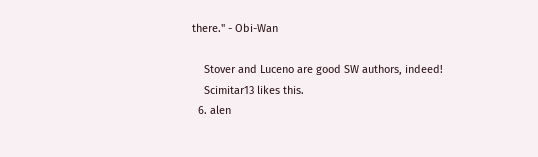there." - Obi-Wan

    Stover and Luceno are good SW authors, indeed!
    Scimitar13 likes this.
  6. alen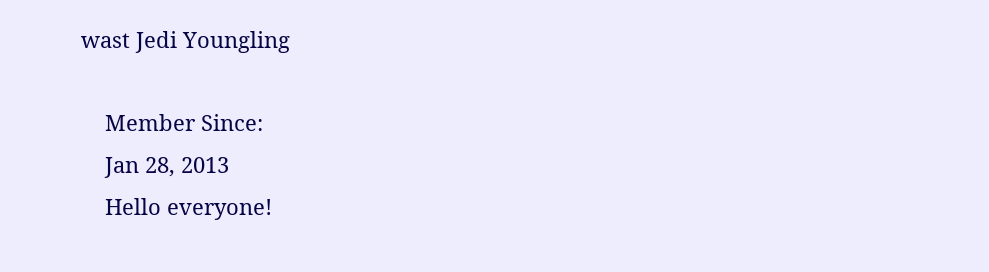wast Jedi Youngling

    Member Since:
    Jan 28, 2013
    Hello everyone!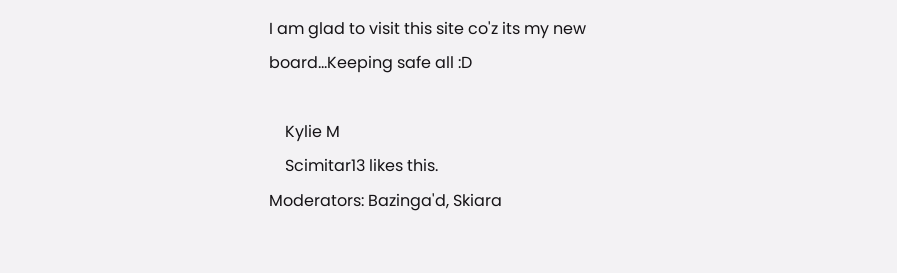I am glad to visit this site co'z its my new board...Keeping safe all :D

    Kylie M
    Scimitar13 likes this.
Moderators: Bazinga'd, Skiara